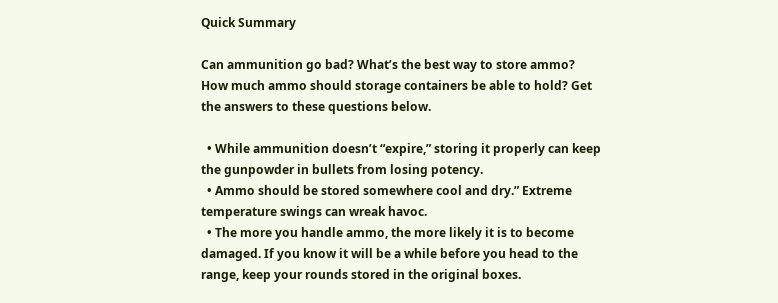Quick Summary

Can ammunition go bad? What’s the best way to store ammo? How much ammo should storage containers be able to hold? Get the answers to these questions below.

  • While ammunition doesn’t “expire,” storing it properly can keep the gunpowder in bullets from losing potency.
  • Ammo should be stored somewhere cool and dry.” Extreme temperature swings can wreak havoc.
  • The more you handle ammo, the more likely it is to become damaged. If you know it will be a while before you head to the range, keep your rounds stored in the original boxes.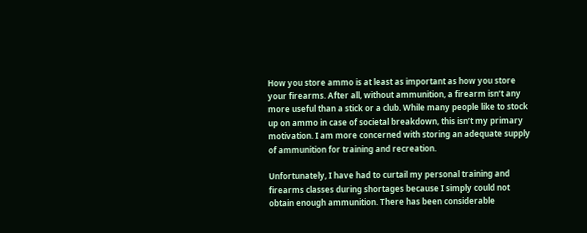How you store ammo is at least as important as how you store your firearms. After all, without ammunition, a firearm isn’t any more useful than a stick or a club. While many people like to stock up on ammo in case of societal breakdown, this isn’t my primary motivation. I am more concerned with storing an adequate supply of ammunition for training and recreation.

Unfortunately, I have had to curtail my personal training and firearms classes during shortages because I simply could not obtain enough ammunition. There has been considerable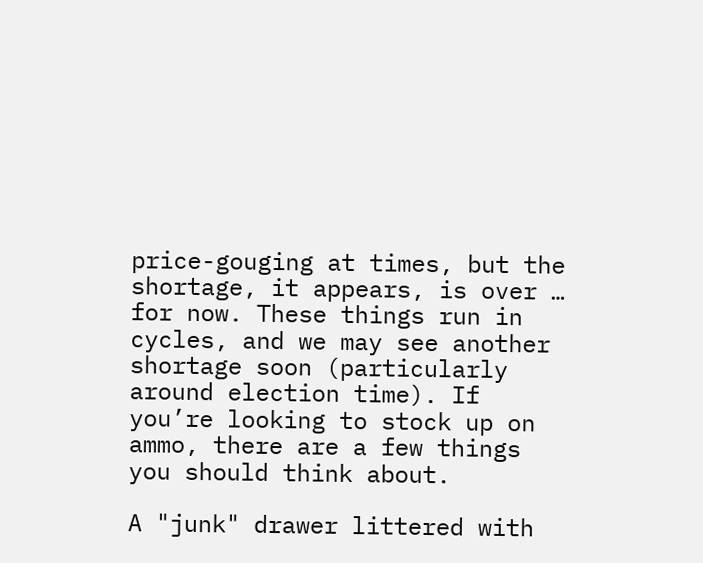price-gouging at times, but the shortage, it appears, is over … for now. These things run in cycles, and we may see another shortage soon (particularly around election time). If you’re looking to stock up on ammo, there are a few things you should think about.

A "junk" drawer littered with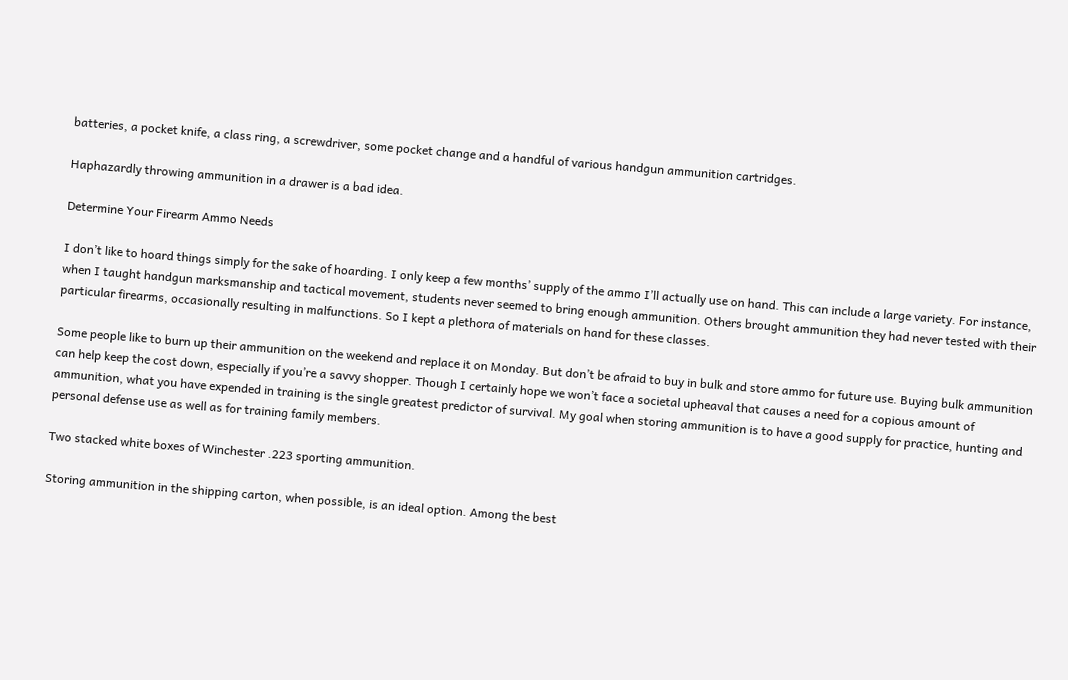batteries, a pocket knife, a class ring, a screwdriver, some pocket change and a handful of various handgun ammunition cartridges.

Haphazardly throwing ammunition in a drawer is a bad idea.

Determine Your Firearm Ammo Needs

I don’t like to hoard things simply for the sake of hoarding. I only keep a few months’ supply of the ammo I’ll actually use on hand. This can include a large variety. For instance, when I taught handgun marksmanship and tactical movement, students never seemed to bring enough ammunition. Others brought ammunition they had never tested with their particular firearms, occasionally resulting in malfunctions. So I kept a plethora of materials on hand for these classes.

Some people like to burn up their ammunition on the weekend and replace it on Monday. But don’t be afraid to buy in bulk and store ammo for future use. Buying bulk ammunition can help keep the cost down, especially if you’re a savvy shopper. Though I certainly hope we won’t face a societal upheaval that causes a need for a copious amount of ammunition, what you have expended in training is the single greatest predictor of survival. My goal when storing ammunition is to have a good supply for practice, hunting and personal defense use as well as for training family members.

Two stacked white boxes of Winchester .223 sporting ammunition.

Storing ammunition in the shipping carton, when possible, is an ideal option. Among the best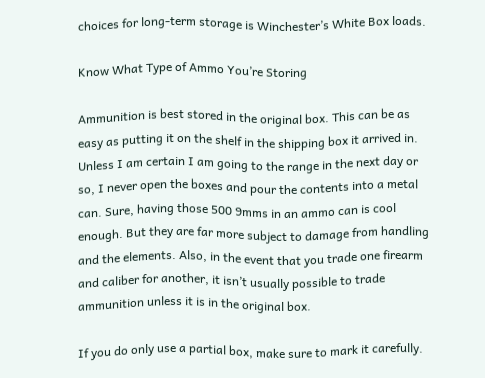choices for long-term storage is Winchester’s White Box loads.

Know What Type of Ammo You’re Storing

Ammunition is best stored in the original box. This can be as easy as putting it on the shelf in the shipping box it arrived in. Unless I am certain I am going to the range in the next day or so, I never open the boxes and pour the contents into a metal can. Sure, having those 500 9mms in an ammo can is cool enough. But they are far more subject to damage from handling and the elements. Also, in the event that you trade one firearm and caliber for another, it isn’t usually possible to trade ammunition unless it is in the original box.

If you do only use a partial box, make sure to mark it carefully.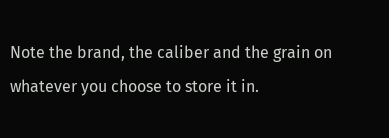Note the brand, the caliber and the grain on whatever you choose to store it in.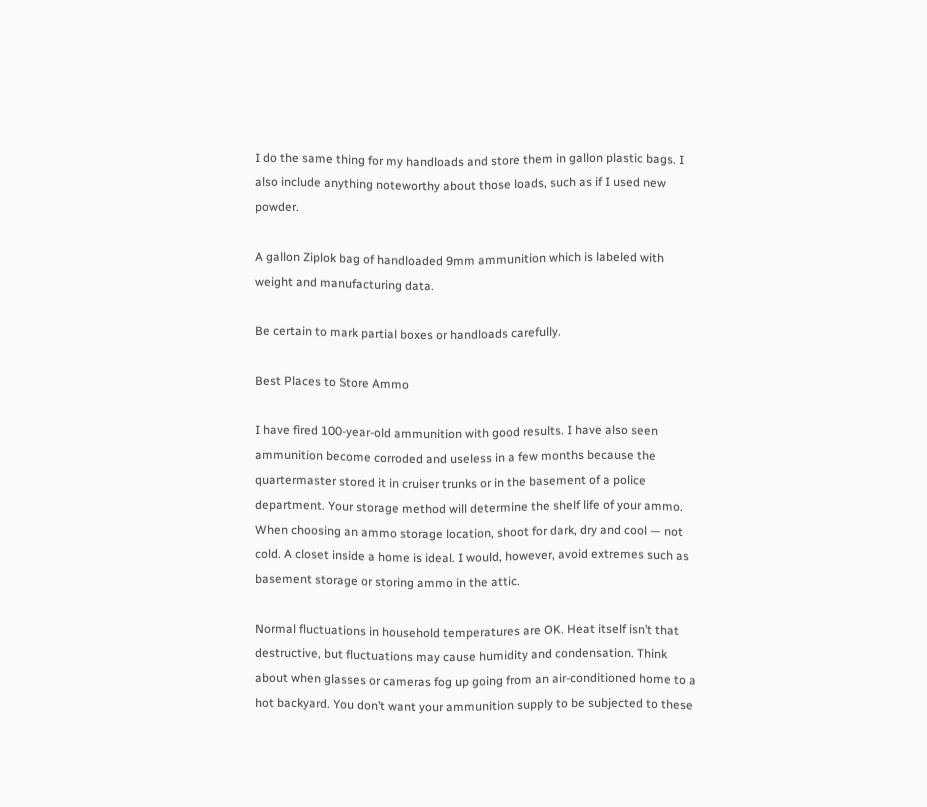I do the same thing for my handloads and store them in gallon plastic bags. I also include anything noteworthy about those loads, such as if I used new powder.

A gallon Ziplok bag of handloaded 9mm ammunition which is labeled with weight and manufacturing data.

Be certain to mark partial boxes or handloads carefully.

Best Places to Store Ammo

I have fired 100-year-old ammunition with good results. I have also seen ammunition become corroded and useless in a few months because the quartermaster stored it in cruiser trunks or in the basement of a police department. Your storage method will determine the shelf life of your ammo. When choosing an ammo storage location, shoot for dark, dry and cool — not cold. A closet inside a home is ideal. I would, however, avoid extremes such as basement storage or storing ammo in the attic.

Normal fluctuations in household temperatures are OK. Heat itself isn’t that destructive, but fluctuations may cause humidity and condensation. Think about when glasses or cameras fog up going from an air-conditioned home to a hot backyard. You don’t want your ammunition supply to be subjected to these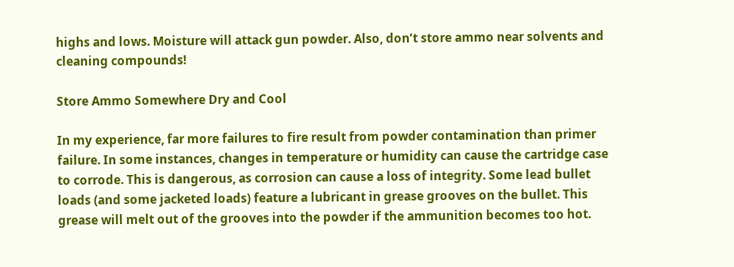highs and lows. Moisture will attack gun powder. Also, don’t store ammo near solvents and cleaning compounds!

Store Ammo Somewhere Dry and Cool

In my experience, far more failures to fire result from powder contamination than primer failure. In some instances, changes in temperature or humidity can cause the cartridge case to corrode. This is dangerous, as corrosion can cause a loss of integrity. Some lead bullet loads (and some jacketed loads) feature a lubricant in grease grooves on the bullet. This grease will melt out of the grooves into the powder if the ammunition becomes too hot.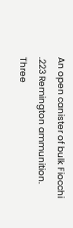An open canister of bulk Fiocchi .223 Remington ammunition. Three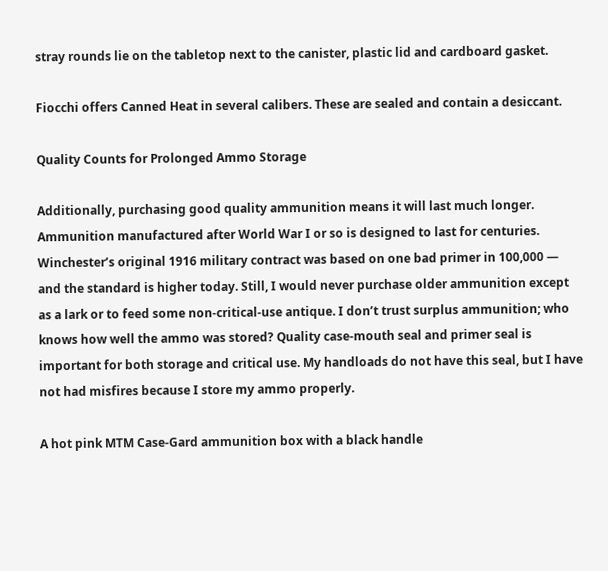stray rounds lie on the tabletop next to the canister, plastic lid and cardboard gasket.

Fiocchi offers Canned Heat in several calibers. These are sealed and contain a desiccant.

Quality Counts for Prolonged Ammo Storage

Additionally, purchasing good quality ammunition means it will last much longer. Ammunition manufactured after World War I or so is designed to last for centuries. Winchester’s original 1916 military contract was based on one bad primer in 100,000 — and the standard is higher today. Still, I would never purchase older ammunition except as a lark or to feed some non-critical-use antique. I don’t trust surplus ammunition; who knows how well the ammo was stored? Quality case-mouth seal and primer seal is important for both storage and critical use. My handloads do not have this seal, but I have not had misfires because I store my ammo properly.

A hot pink MTM Case-Gard ammunition box with a black handle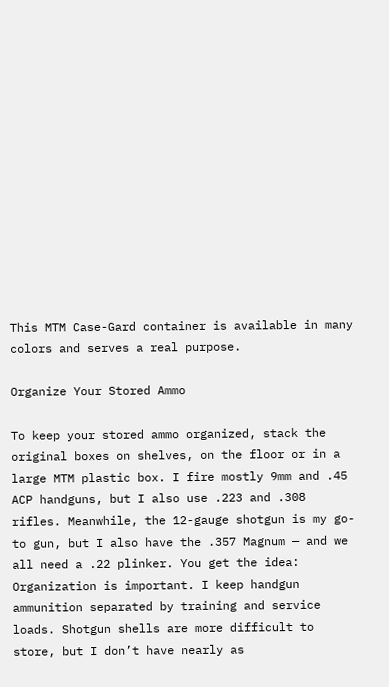This MTM Case-Gard container is available in many colors and serves a real purpose.

Organize Your Stored Ammo

To keep your stored ammo organized, stack the original boxes on shelves, on the floor or in a large MTM plastic box. I fire mostly 9mm and .45 ACP handguns, but I also use .223 and .308 rifles. Meanwhile, the 12-gauge shotgun is my go-to gun, but I also have the .357 Magnum — and we all need a .22 plinker. You get the idea: Organization is important. I keep handgun ammunition separated by training and service loads. Shotgun shells are more difficult to store, but I don’t have nearly as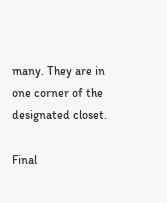many. They are in one corner of the designated closet.

Final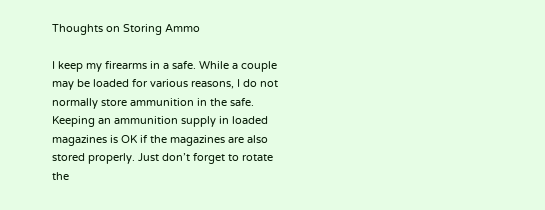Thoughts on Storing Ammo

I keep my firearms in a safe. While a couple may be loaded for various reasons, I do not normally store ammunition in the safe. Keeping an ammunition supply in loaded magazines is OK if the magazines are also stored properly. Just don’t forget to rotate the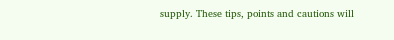supply. These tips, points and cautions will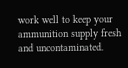work well to keep your ammunition supply fresh and uncontaminated.